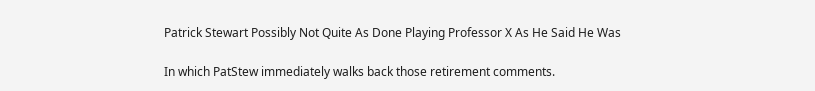Patrick Stewart Possibly Not Quite As Done Playing Professor X As He Said He Was

In which PatStew immediately walks back those retirement comments.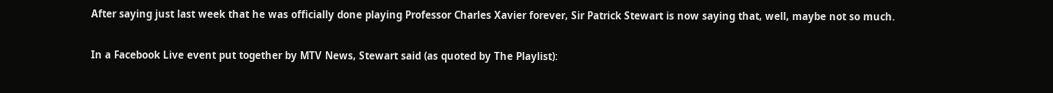After saying just last week that he was officially done playing Professor Charles Xavier forever, Sir Patrick Stewart is now saying that, well, maybe not so much.

In a Facebook Live event put together by MTV News, Stewart said (as quoted by The Playlist):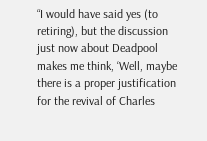“I would have said yes (to retiring), but the discussion just now about Deadpool makes me think, ‘Well, maybe there is a proper justification for the revival of Charles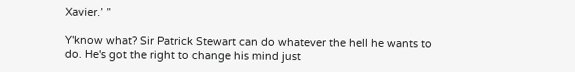Xavier.’ ”

Y'know what? Sir Patrick Stewart can do whatever the hell he wants to do. He's got the right to change his mind just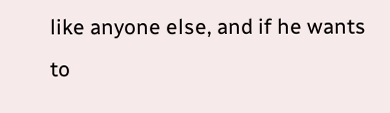like anyone else, and if he wants to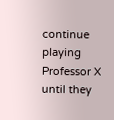continue playing Professor X until they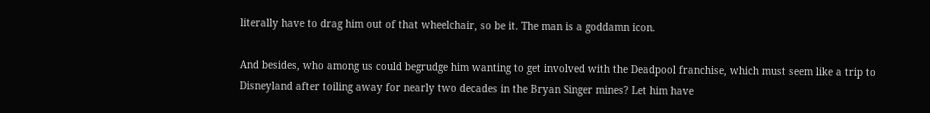literally have to drag him out of that wheelchair, so be it. The man is a goddamn icon.

And besides, who among us could begrudge him wanting to get involved with the Deadpool franchise, which must seem like a trip to Disneyland after toiling away for nearly two decades in the Bryan Singer mines? Let him have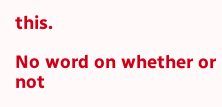this.

No word on whether or not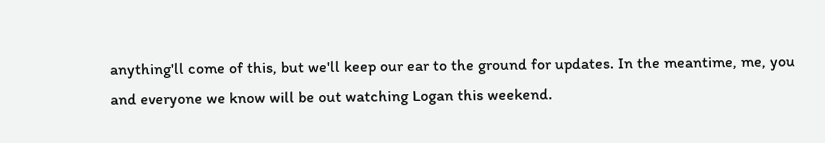anything'll come of this, but we'll keep our ear to the ground for updates. In the meantime, me, you and everyone we know will be out watching Logan this weekend.